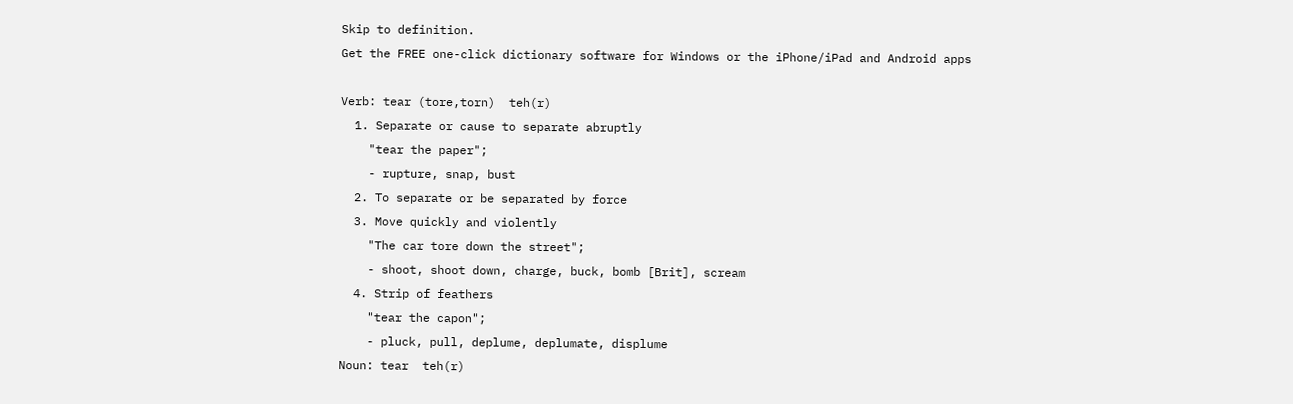Skip to definition.
Get the FREE one-click dictionary software for Windows or the iPhone/iPad and Android apps

Verb: tear (tore,torn)  teh(r)
  1. Separate or cause to separate abruptly
    "tear the paper";
    - rupture, snap, bust
  2. To separate or be separated by force
  3. Move quickly and violently
    "The car tore down the street";
    - shoot, shoot down, charge, buck, bomb [Brit], scream
  4. Strip of feathers
    "tear the capon";
    - pluck, pull, deplume, deplumate, displume
Noun: tear  teh(r)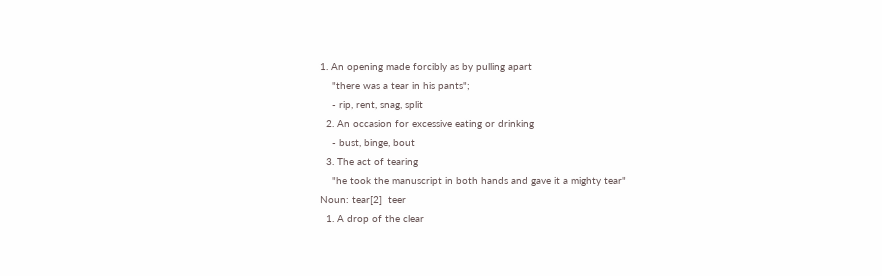1. An opening made forcibly as by pulling apart
    "there was a tear in his pants";
    - rip, rent, snag, split
  2. An occasion for excessive eating or drinking
    - bust, binge, bout
  3. The act of tearing
    "he took the manuscript in both hands and gave it a mighty tear"
Noun: tear[2]  teer
  1. A drop of the clear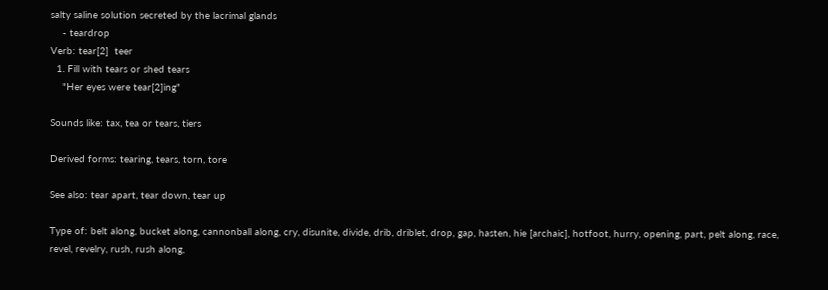salty saline solution secreted by the lacrimal glands
    - teardrop
Verb: tear[2]  teer
  1. Fill with tears or shed tears
    "Her eyes were tear[2]ing"

Sounds like: tax, tea or tears, tiers

Derived forms: tearing, tears, torn, tore

See also: tear apart, tear down, tear up

Type of: belt along, bucket along, cannonball along, cry, disunite, divide, drib, driblet, drop, gap, hasten, hie [archaic], hotfoot, hurry, opening, part, pelt along, race, revel, revelry, rush, rush along,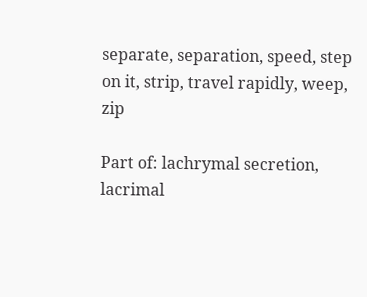separate, separation, speed, step on it, strip, travel rapidly, weep, zip

Part of: lachrymal secretion, lacrimal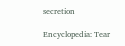secretion

Encyclopedia: Tear